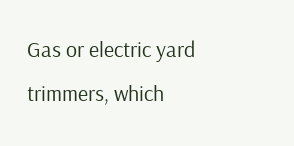Gas or electric yard trimmers, which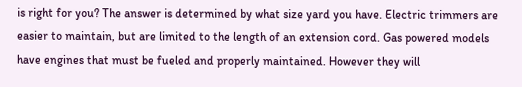is right for you? The answer is determined by what size yard you have. Electric trimmers are easier to maintain, but are limited to the length of an extension cord. Gas powered models have engines that must be fueled and properly maintained. However they will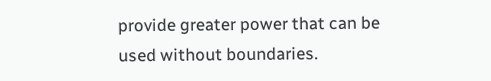provide greater power that can be used without boundaries.